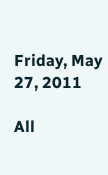Friday, May 27, 2011

All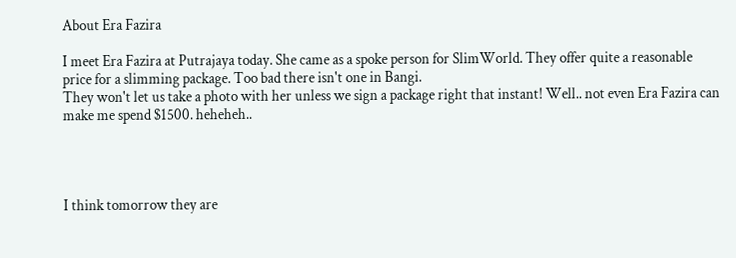About Era Fazira

I meet Era Fazira at Putrajaya today. She came as a spoke person for SlimWorld. They offer quite a reasonable price for a slimming package. Too bad there isn't one in Bangi.
They won't let us take a photo with her unless we sign a package right that instant! Well.. not even Era Fazira can make me spend $1500. heheheh..




I think tomorrow they are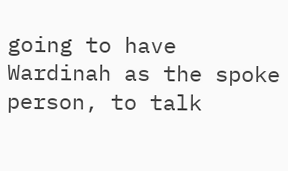going to have Wardinah as the spoke person, to talk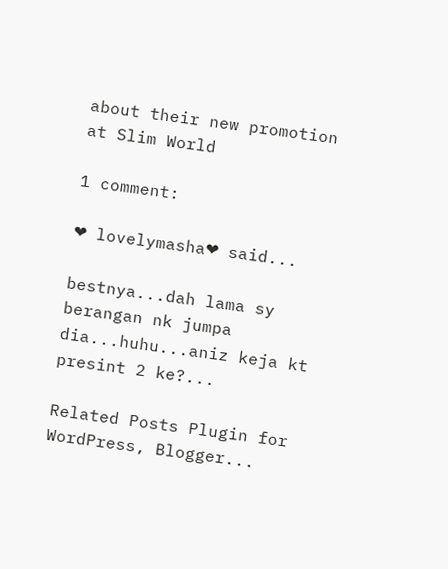about their new promotion at Slim World

1 comment:

❤ lovelymasha❤ said...

bestnya...dah lama sy berangan nk jumpa dia...huhu...aniz keja kt presint 2 ke?...

Related Posts Plugin for WordPress, Blogger...